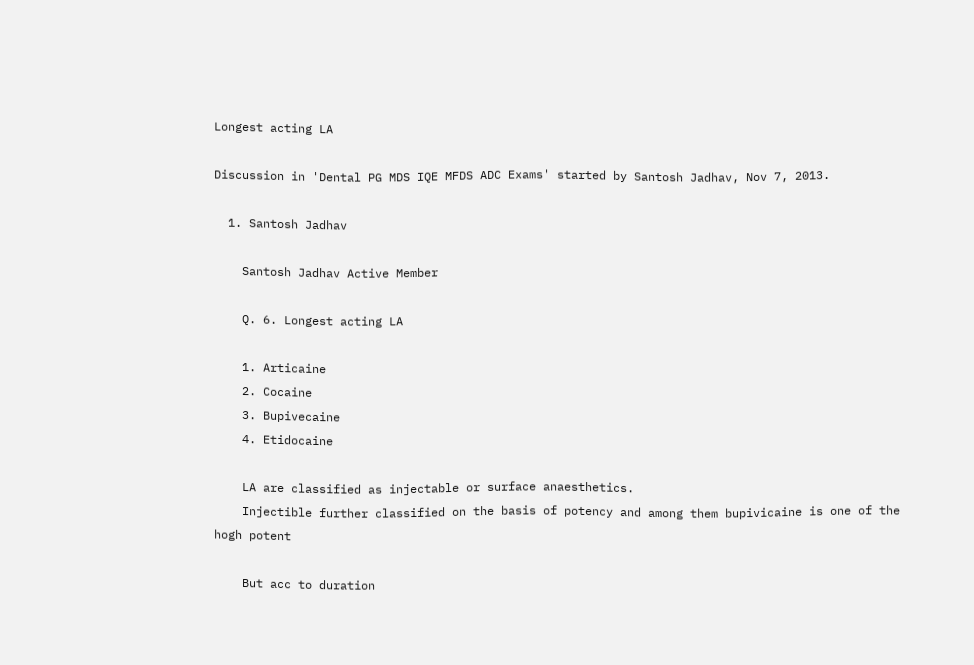Longest acting LA

Discussion in 'Dental PG MDS IQE MFDS ADC Exams' started by Santosh Jadhav, Nov 7, 2013.

  1. Santosh Jadhav

    Santosh Jadhav Active Member

    Q. 6. Longest acting LA

    1. Articaine
    2. Cocaine
    3. Bupivecaine
    4. Etidocaine

    LA are classified as injectable or surface anaesthetics.
    Injectible further classified on the basis of potency and among them bupivicaine is one of the hogh potent

    But acc to duration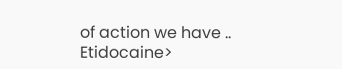of action we have .. Etidocaine>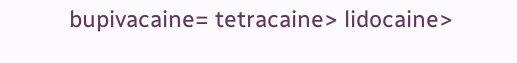bupivacaine= tetracaine> lidocaine>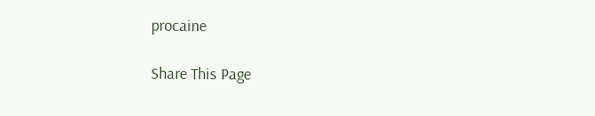procaine

Share This Page